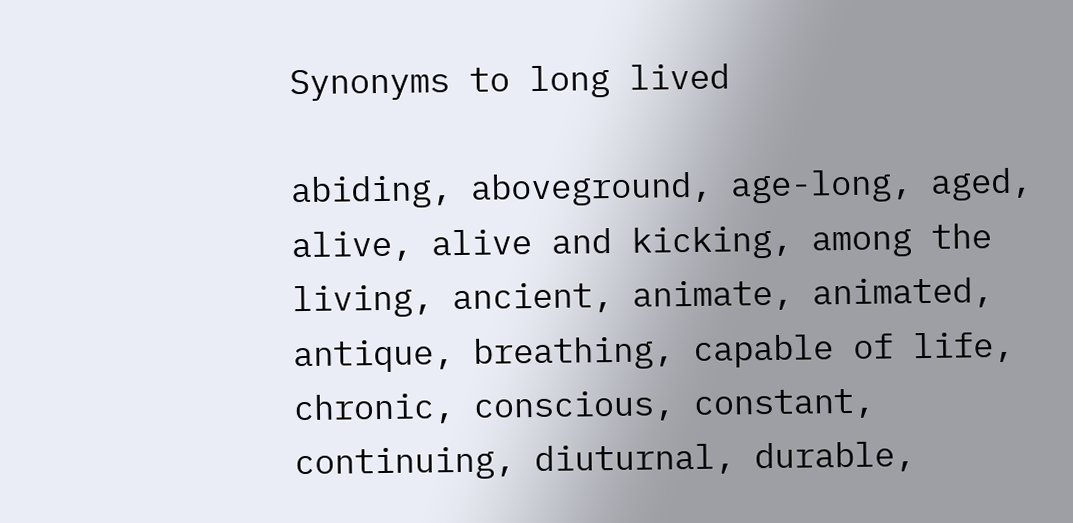Synonyms to long lived

abiding, aboveground, age-long, aged, alive, alive and kicking, among the living, ancient, animate, animated, antique, breathing, capable of life, chronic, conscious, constant, continuing, diuturnal, durable,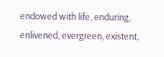endowed with life, enduring, enlivened, evergreen, existent,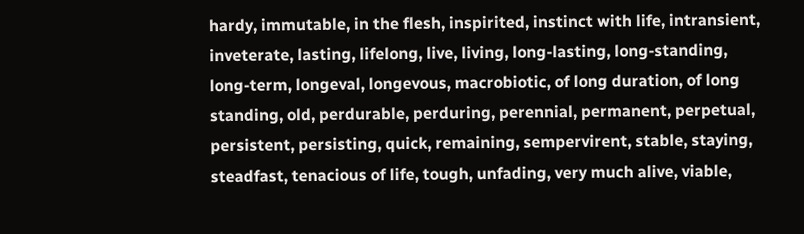hardy, immutable, in the flesh, inspirited, instinct with life, intransient, inveterate, lasting, lifelong, live, living, long-lasting, long-standing, long-term, longeval, longevous, macrobiotic, of long duration, of long standing, old, perdurable, perduring, perennial, permanent, perpetual, persistent, persisting, quick, remaining, sempervirent, stable, staying, steadfast, tenacious of life, tough, unfading, very much alive, viable,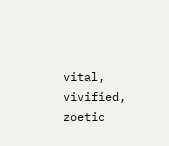vital, vivified, zoetic